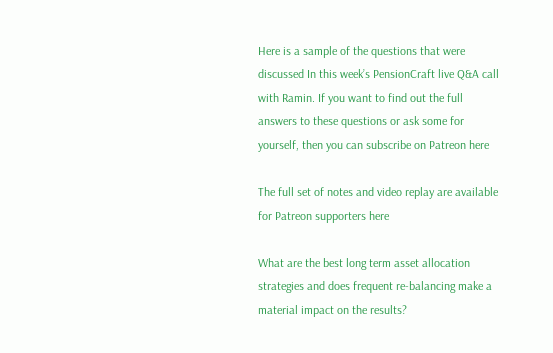Here is a sample of the questions that were discussed In this week’s PensionCraft live Q&A call with Ramin. If you want to find out the full answers to these questions or ask some for yourself, then you can subscribe on Patreon here

The full set of notes and video replay are available for Patreon supporters here

What are the best long term asset allocation strategies and does frequent re-balancing make a material impact on the results?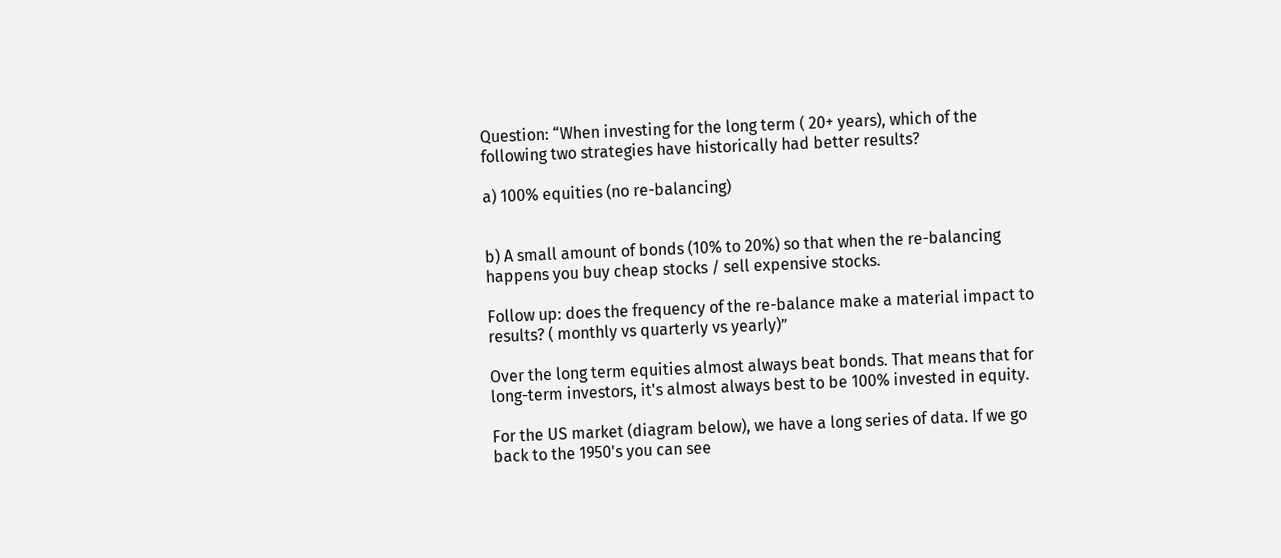Question: “When investing for the long term ( 20+ years), which of the following two strategies have historically had better results?

a) 100% equities (no re-balancing)


b) A small amount of bonds (10% to 20%) so that when the re-balancing happens you buy cheap stocks / sell expensive stocks.

Follow up: does the frequency of the re-balance make a material impact to results? ( monthly vs quarterly vs yearly)”

Over the long term equities almost always beat bonds. That means that for long-term investors, it's almost always best to be 100% invested in equity.

For the US market (diagram below), we have a long series of data. If we go back to the 1950's you can see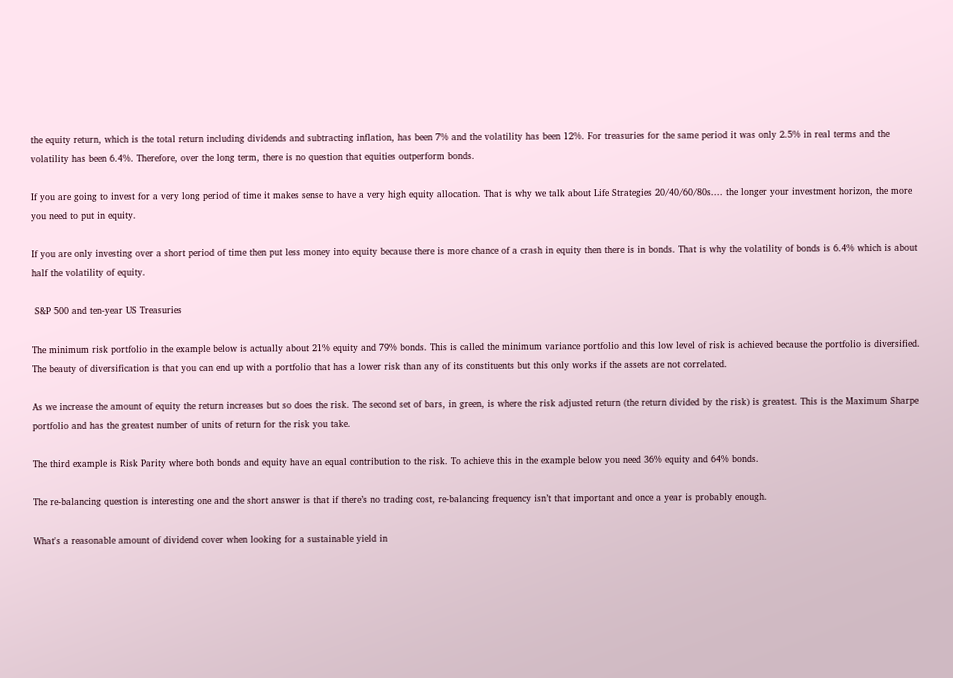the equity return, which is the total return including dividends and subtracting inflation, has been 7% and the volatility has been 12%. For treasuries for the same period it was only 2.5% in real terms and the volatility has been 6.4%. Therefore, over the long term, there is no question that equities outperform bonds.

If you are going to invest for a very long period of time it makes sense to have a very high equity allocation. That is why we talk about Life Strategies 20/40/60/80s.... the longer your investment horizon, the more you need to put in equity.

If you are only investing over a short period of time then put less money into equity because there is more chance of a crash in equity then there is in bonds. That is why the volatility of bonds is 6.4% which is about half the volatility of equity.

 S&P 500 and ten-year US Treasuries

The minimum risk portfolio in the example below is actually about 21% equity and 79% bonds. This is called the minimum variance portfolio and this low level of risk is achieved because the portfolio is diversified. The beauty of diversification is that you can end up with a portfolio that has a lower risk than any of its constituents but this only works if the assets are not correlated.

As we increase the amount of equity the return increases but so does the risk. The second set of bars, in green, is where the risk adjusted return (the return divided by the risk) is greatest. This is the Maximum Sharpe portfolio and has the greatest number of units of return for the risk you take.

The third example is Risk Parity where both bonds and equity have an equal contribution to the risk. To achieve this in the example below you need 36% equity and 64% bonds.

The re-balancing question is interesting one and the short answer is that if there’s no trading cost, re-balancing frequency isn’t that important and once a year is probably enough.

What's a reasonable amount of dividend cover when looking for a sustainable yield in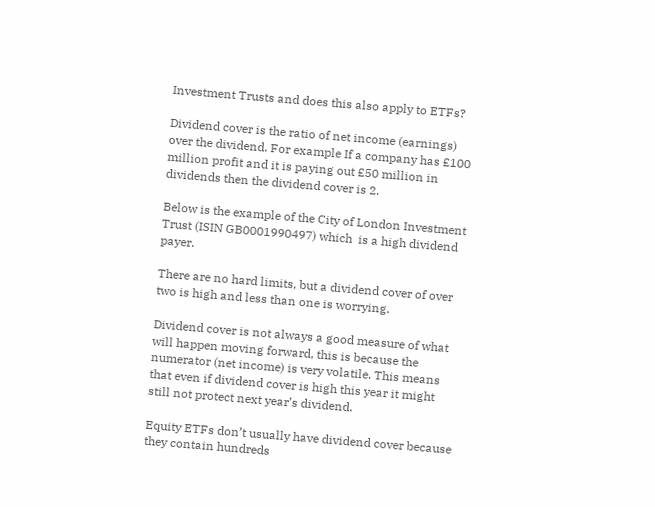Investment Trusts and does this also apply to ETFs?

Dividend cover is the ratio of net income (earnings) over the dividend. For example If a company has £100 million profit and it is paying out £50 million in dividends then the dividend cover is 2.

Below is the example of the City of London Investment Trust (ISIN GB0001990497) which  is a high dividend payer.

There are no hard limits, but a dividend cover of over two is high and less than one is worrying.

Dividend cover is not always a good measure of what will happen moving forward, this is because the numerator (net income) is very volatile. This means that even if dividend cover is high this year it might still not protect next year’s dividend.

Equity ETFs don’t usually have dividend cover because they contain hundreds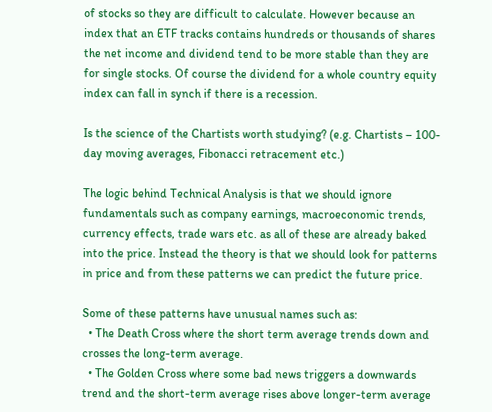of stocks so they are difficult to calculate. However because an index that an ETF tracks contains hundreds or thousands of shares the net income and dividend tend to be more stable than they are for single stocks. Of course the dividend for a whole country equity index can fall in synch if there is a recession.

Is the science of the Chartists worth studying? (e.g. Chartists – 100-day moving averages, Fibonacci retracement etc.)

The logic behind Technical Analysis is that we should ignore fundamentals such as company earnings, macroeconomic trends, currency effects, trade wars etc. as all of these are already baked into the price. Instead the theory is that we should look for patterns in price and from these patterns we can predict the future price.

Some of these patterns have unusual names such as:
  • The Death Cross where the short term average trends down and crosses the long-term average.
  • The Golden Cross where some bad news triggers a downwards trend and the short-term average rises above longer-term average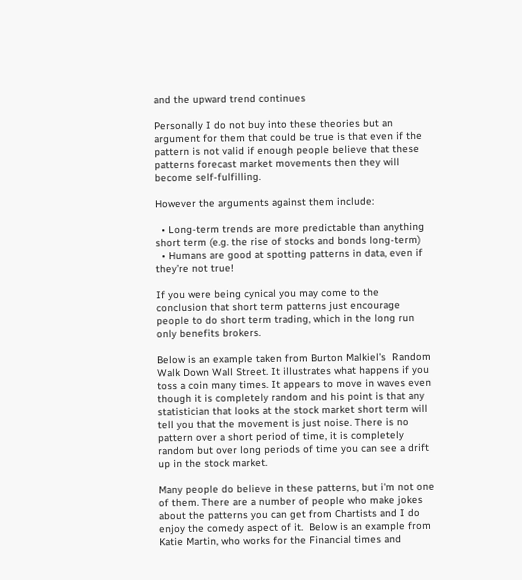and the upward trend continues

Personally I do not buy into these theories but an argument for them that could be true is that even if the pattern is not valid if enough people believe that these patterns forecast market movements then they will become self-fulfilling.

However the arguments against them include:

  • Long-term trends are more predictable than anything short term (e.g. the rise of stocks and bonds long-term)
  • Humans are good at spotting patterns in data, even if they’re not true!

If you were being cynical you may come to the conclusion that short term patterns just encourage people to do short term trading, which in the long run only benefits brokers.

Below is an example taken from Burton Malkiel’s  Random Walk Down Wall Street. It illustrates what happens if you toss a coin many times. It appears to move in waves even though it is completely random and his point is that any statistician that looks at the stock market short term will tell you that the movement is just noise. There is no pattern over a short period of time, it is completely random but over long periods of time you can see a drift up in the stock market.

Many people do believe in these patterns, but i'm not one of them. There are a number of people who make jokes about the patterns you can get from Chartists and I do enjoy the comedy aspect of it.  Below is an example from Katie Martin, who works for the Financial times and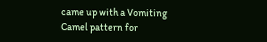came up with a Vomiting Camel pattern for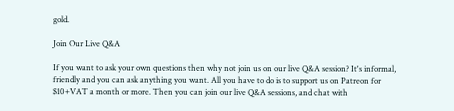gold.

Join Our Live Q&A

If you want to ask your own questions then why not join us on our live Q&A session? It's informal, friendly and you can ask anything you want. All you have to do is to support us on Patreon for $10+VAT a month or more. Then you can join our live Q&A sessions, and chat with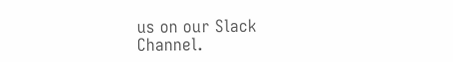us on our Slack Channel.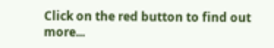Click on the red button to find out more...